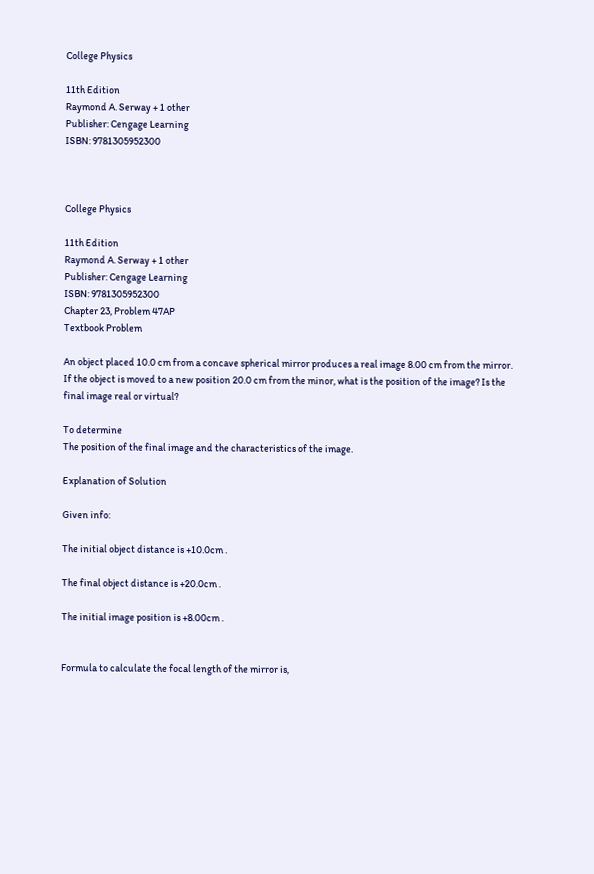College Physics

11th Edition
Raymond A. Serway + 1 other
Publisher: Cengage Learning
ISBN: 9781305952300



College Physics

11th Edition
Raymond A. Serway + 1 other
Publisher: Cengage Learning
ISBN: 9781305952300
Chapter 23, Problem 47AP
Textbook Problem

An object placed 10.0 cm from a concave spherical mirror produces a real image 8.00 cm from the mirror. If the object is moved to a new position 20.0 cm from the minor, what is the position of the image? Is the final image real or virtual?

To determine
The position of the final image and the characteristics of the image.

Explanation of Solution

Given info:

The initial object distance is +10.0cm .

The final object distance is +20.0cm .

The initial image position is +8.00cm .


Formula to calculate the focal length of the mirror is,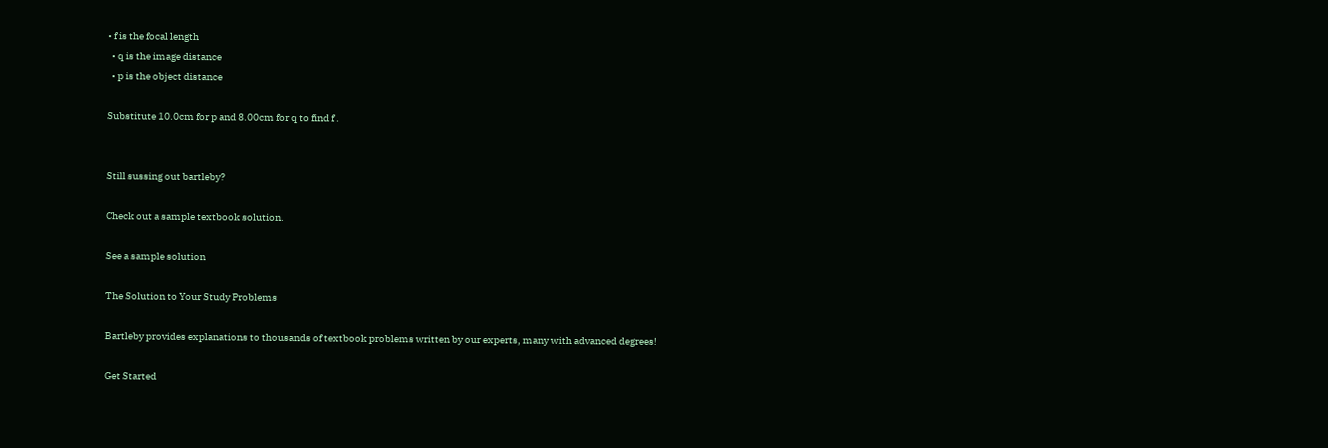• f is the focal length
  • q is the image distance
  • p is the object distance

Substitute 10.0cm for p and 8.00cm for q to find f .


Still sussing out bartleby?

Check out a sample textbook solution.

See a sample solution

The Solution to Your Study Problems

Bartleby provides explanations to thousands of textbook problems written by our experts, many with advanced degrees!

Get Started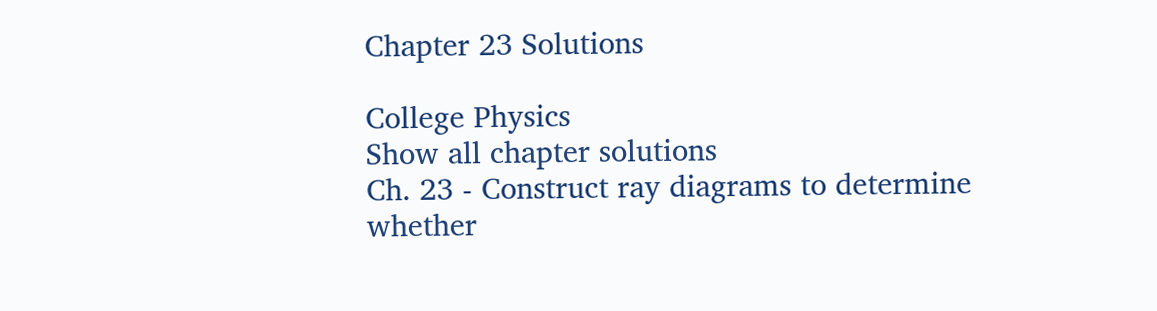Chapter 23 Solutions

College Physics
Show all chapter solutions
Ch. 23 - Construct ray diagrams to determine whether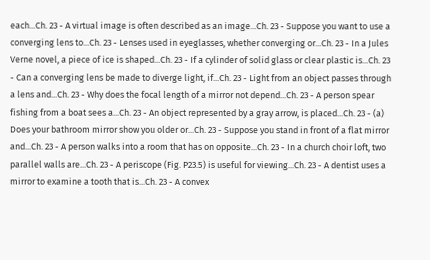each...Ch. 23 - A virtual image is often described as an image...Ch. 23 - Suppose you want to use a converging lens to...Ch. 23 - Lenses used in eyeglasses, whether converging or...Ch. 23 - In a Jules Verne novel, a piece of ice is shaped...Ch. 23 - If a cylinder of solid glass or clear plastic is...Ch. 23 - Can a converging lens be made to diverge light, if...Ch. 23 - Light from an object passes through a lens and...Ch. 23 - Why does the focal length of a mirror not depend...Ch. 23 - A person spear fishing from a boat sees a...Ch. 23 - An object represented by a gray arrow, is placed...Ch. 23 - (a) Does your bathroom mirror show you older or...Ch. 23 - Suppose you stand in front of a flat mirror and...Ch. 23 - A person walks into a room that has on opposite...Ch. 23 - In a church choir loft, two parallel walls are...Ch. 23 - A periscope (Fig. P23.5) is useful for viewing...Ch. 23 - A dentist uses a mirror to examine a tooth that is...Ch. 23 - A convex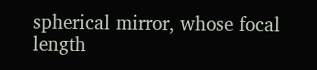spherical mirror, whose focal length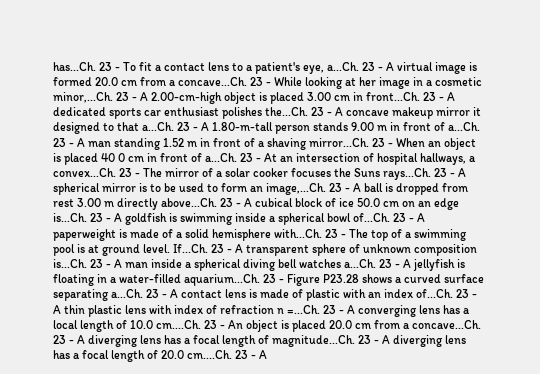has...Ch. 23 - To fit a contact lens to a patient's eye, a...Ch. 23 - A virtual image is formed 20.0 cm from a concave...Ch. 23 - While looking at her image in a cosmetic minor,...Ch. 23 - A 2.00-cm-high object is placed 3.00 cm in front...Ch. 23 - A dedicated sports car enthusiast polishes the...Ch. 23 - A concave makeup mirror it designed to that a...Ch. 23 - A 1.80-m-tall person stands 9.00 m in front of a...Ch. 23 - A man standing 1.52 m in front of a shaving mirror...Ch. 23 - When an object is placed 40 0 cm in front of a...Ch. 23 - At an intersection of hospital hallways, a convex...Ch. 23 - The mirror of a solar cooker focuses the Suns rays...Ch. 23 - A spherical mirror is to be used to form an image,...Ch. 23 - A ball is dropped from rest 3.00 m directly above...Ch. 23 - A cubical block of ice 50.0 cm on an edge is...Ch. 23 - A goldfish is swimming inside a spherical bowl of...Ch. 23 - A paperweight is made of a solid hemisphere with...Ch. 23 - The top of a swimming pool is at ground level. If...Ch. 23 - A transparent sphere of unknown composition is...Ch. 23 - A man inside a spherical diving bell watches a...Ch. 23 - A jellyfish is floating in a water-filled aquarium...Ch. 23 - Figure P23.28 shows a curved surface separating a...Ch. 23 - A contact lens is made of plastic with an index of...Ch. 23 - A thin plastic lens with index of refraction n =...Ch. 23 - A converging lens has a local length of 10.0 cm....Ch. 23 - An object is placed 20.0 cm from a concave...Ch. 23 - A diverging lens has a focal length of magnitude...Ch. 23 - A diverging lens has a focal length of 20.0 cm....Ch. 23 - A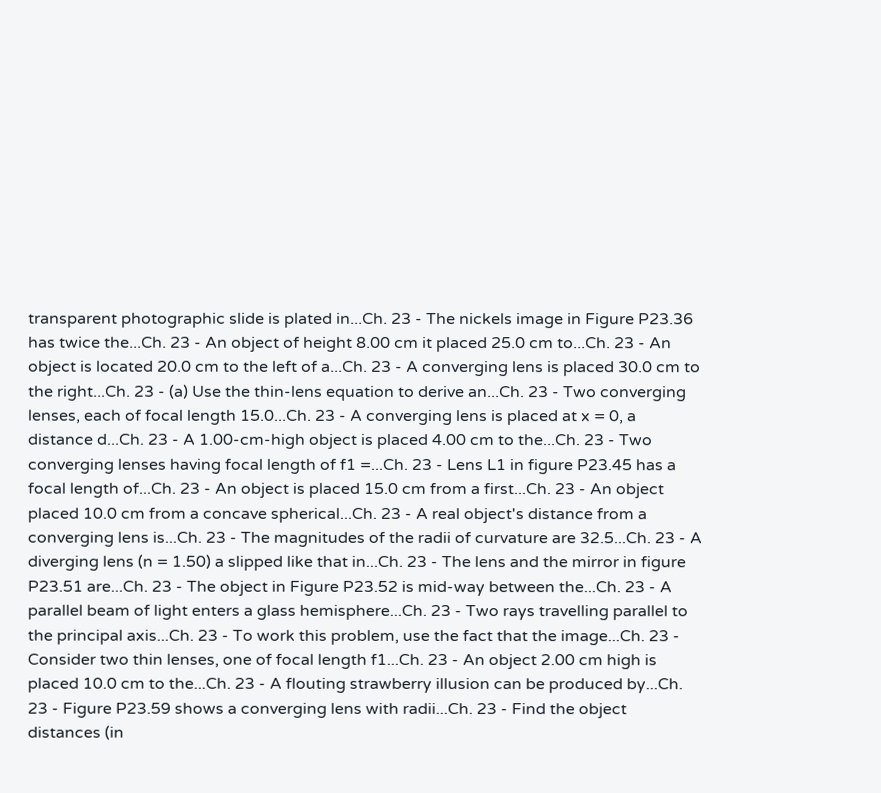transparent photographic slide is plated in...Ch. 23 - The nickels image in Figure P23.36 has twice the...Ch. 23 - An object of height 8.00 cm it placed 25.0 cm to...Ch. 23 - An object is located 20.0 cm to the left of a...Ch. 23 - A converging lens is placed 30.0 cm to the right...Ch. 23 - (a) Use the thin-lens equation to derive an...Ch. 23 - Two converging lenses, each of focal length 15.0...Ch. 23 - A converging lens is placed at x = 0, a distance d...Ch. 23 - A 1.00-cm-high object is placed 4.00 cm to the...Ch. 23 - Two converging lenses having focal length of f1 =...Ch. 23 - Lens L1 in figure P23.45 has a focal length of...Ch. 23 - An object is placed 15.0 cm from a first...Ch. 23 - An object placed 10.0 cm from a concave spherical...Ch. 23 - A real object's distance from a converging lens is...Ch. 23 - The magnitudes of the radii of curvature are 32.5...Ch. 23 - A diverging lens (n = 1.50) a slipped like that in...Ch. 23 - The lens and the mirror in figure P23.51 are...Ch. 23 - The object in Figure P23.52 is mid-way between the...Ch. 23 - A parallel beam of light enters a glass hemisphere...Ch. 23 - Two rays travelling parallel to the principal axis...Ch. 23 - To work this problem, use the fact that the image...Ch. 23 - Consider two thin lenses, one of focal length f1...Ch. 23 - An object 2.00 cm high is placed 10.0 cm to the...Ch. 23 - A flouting strawberry illusion can be produced by...Ch. 23 - Figure P23.59 shows a converging lens with radii...Ch. 23 - Find the object distances (in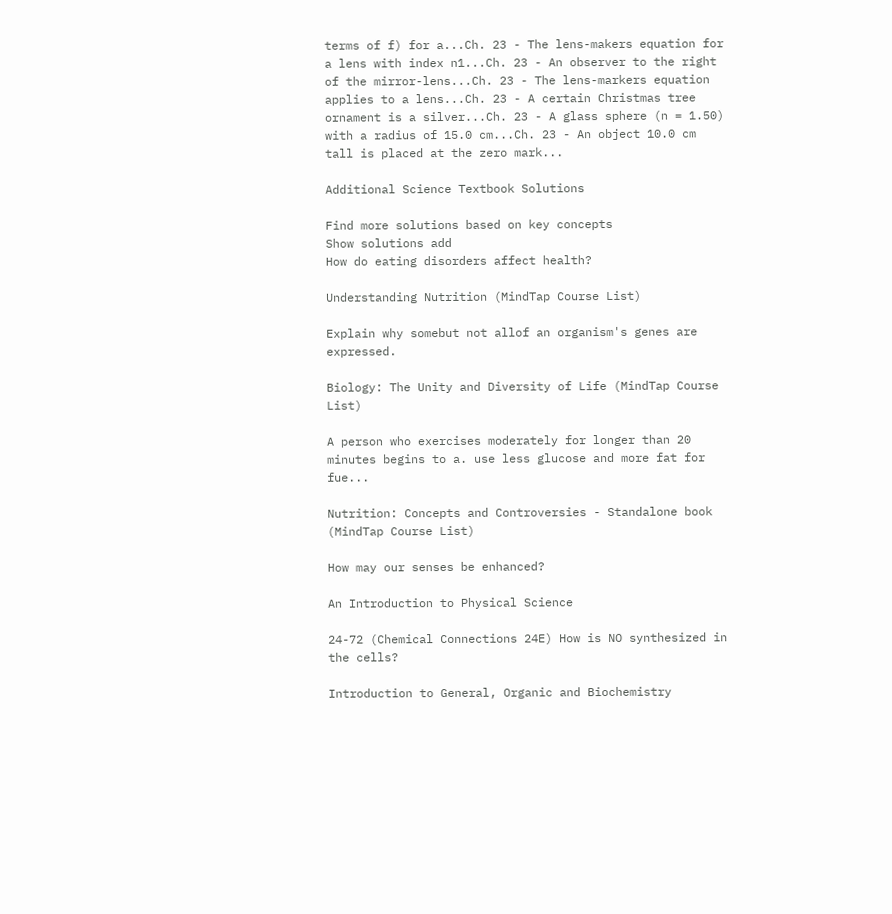terms of f) for a...Ch. 23 - The lens-makers equation for a lens with index n1...Ch. 23 - An observer to the right of the mirror-lens...Ch. 23 - The lens-markers equation applies to a lens...Ch. 23 - A certain Christmas tree ornament is a silver...Ch. 23 - A glass sphere (n = 1.50) with a radius of 15.0 cm...Ch. 23 - An object 10.0 cm tall is placed at the zero mark...

Additional Science Textbook Solutions

Find more solutions based on key concepts
Show solutions add
How do eating disorders affect health?

Understanding Nutrition (MindTap Course List)

Explain why somebut not allof an organism's genes are expressed.

Biology: The Unity and Diversity of Life (MindTap Course List)

A person who exercises moderately for longer than 20 minutes begins to a. use less glucose and more fat for fue...

Nutrition: Concepts and Controversies - Standalone book (MindTap Course List)

How may our senses be enhanced?

An Introduction to Physical Science

24-72 (Chemical Connections 24E) How is NO synthesized in the cells?

Introduction to General, Organic and Biochemistry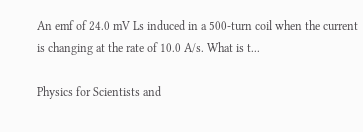An emf of 24.0 mV Ls induced in a 500-turn coil when the current is changing at the rate of 10.0 A/s. What is t...

Physics for Scientists and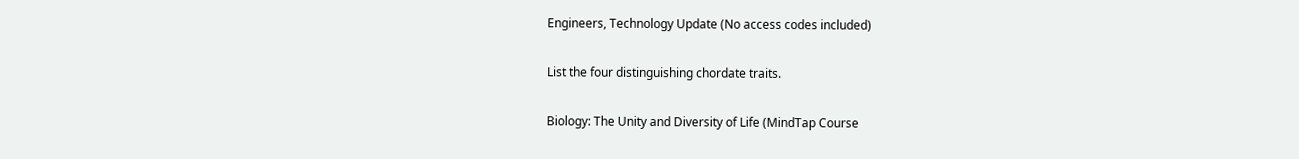Engineers, Technology Update (No access codes included)

List the four distinguishing chordate traits.

Biology: The Unity and Diversity of Life (MindTap Course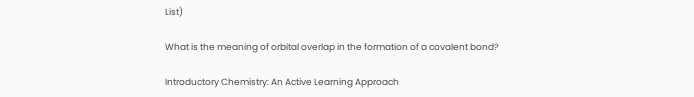List)

What is the meaning of orbital overlap in the formation of a covalent bond?

Introductory Chemistry: An Active Learning Approach